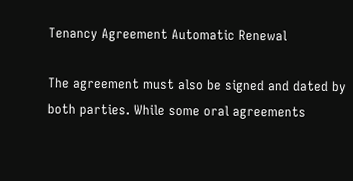Tenancy Agreement Automatic Renewal

The agreement must also be signed and dated by both parties. While some oral agreements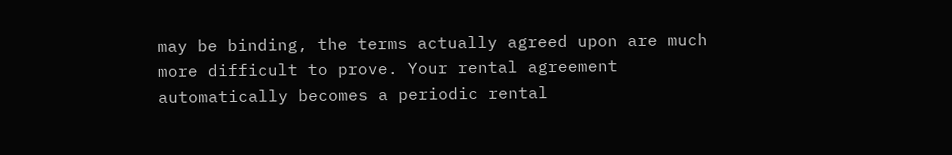may be binding, the terms actually agreed upon are much more difficult to prove. Your rental agreement automatically becomes a periodic rental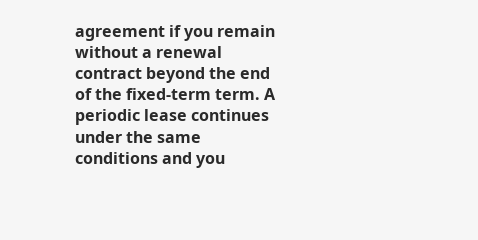agreement if you remain without a renewal contract beyond the end of the fixed-term term. A periodic lease continues under the same conditions and you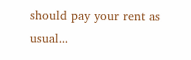should pay your rent as usual...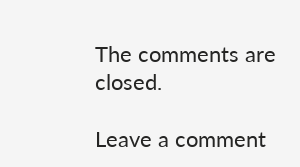The comments are closed.

Leave a comment